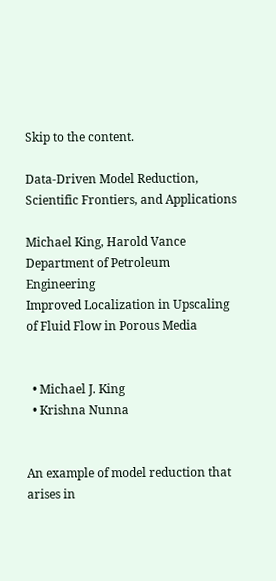Skip to the content.

Data-Driven Model Reduction, Scientific Frontiers, and Applications

Michael King, Harold Vance Department of Petroleum Engineering
Improved Localization in Upscaling of Fluid Flow in Porous Media


  • Michael J. King
  • Krishna Nunna


An example of model reduction that arises in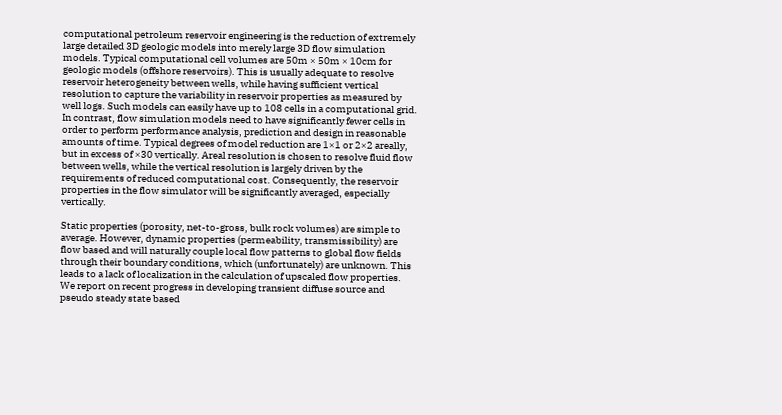computational petroleum reservoir engineering is the reduction of extremely large detailed 3D geologic models into merely large 3D flow simulation models. Typical computational cell volumes are 50m × 50m × 10cm for geologic models (offshore reservoirs). This is usually adequate to resolve reservoir heterogeneity between wells, while having sufficient vertical resolution to capture the variability in reservoir properties as measured by well logs. Such models can easily have up to 108 cells in a computational grid. In contrast, flow simulation models need to have significantly fewer cells in order to perform performance analysis, prediction and design in reasonable amounts of time. Typical degrees of model reduction are 1×1 or 2×2 areally, but in excess of ×30 vertically. Areal resolution is chosen to resolve fluid flow between wells, while the vertical resolution is largely driven by the requirements of reduced computational cost. Consequently, the reservoir properties in the flow simulator will be significantly averaged, especially vertically.

Static properties (porosity, net-to-gross, bulk rock volumes) are simple to average. However, dynamic properties (permeability, transmissibility) are flow based and will naturally couple local flow patterns to global flow fields through their boundary conditions, which (unfortunately) are unknown. This leads to a lack of localization in the calculation of upscaled flow properties. We report on recent progress in developing transient diffuse source and pseudo steady state based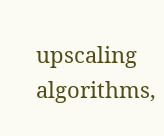upscaling algorithms,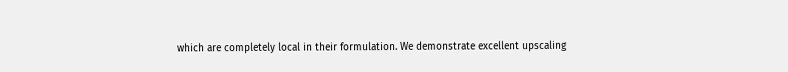which are completely local in their formulation. We demonstrate excellent upscaling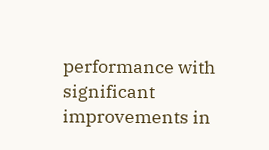performance with significant improvements in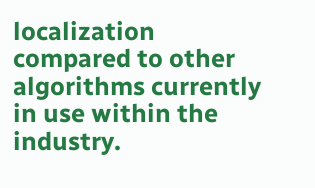localization compared to other algorithms currently in use within the industry.